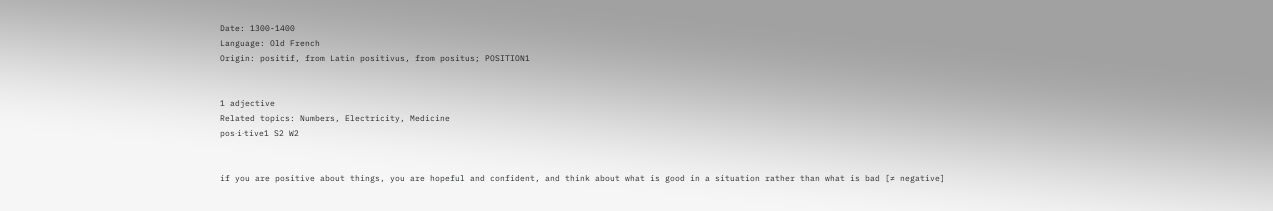Date: 1300-1400
Language: Old French
Origin: positif, from Latin positivus, from positus; POSITION1


1 adjective
Related topics: Numbers, Electricity, Medicine
pos‧i‧tive1 S2 W2


if you are positive about things, you are hopeful and confident, and think about what is good in a situation rather than what is bad [≠ negative]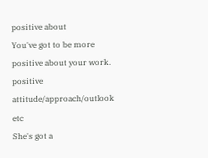positive about
You've got to be more positive about your work.
positive attitude/approach/outlook etc
She's got a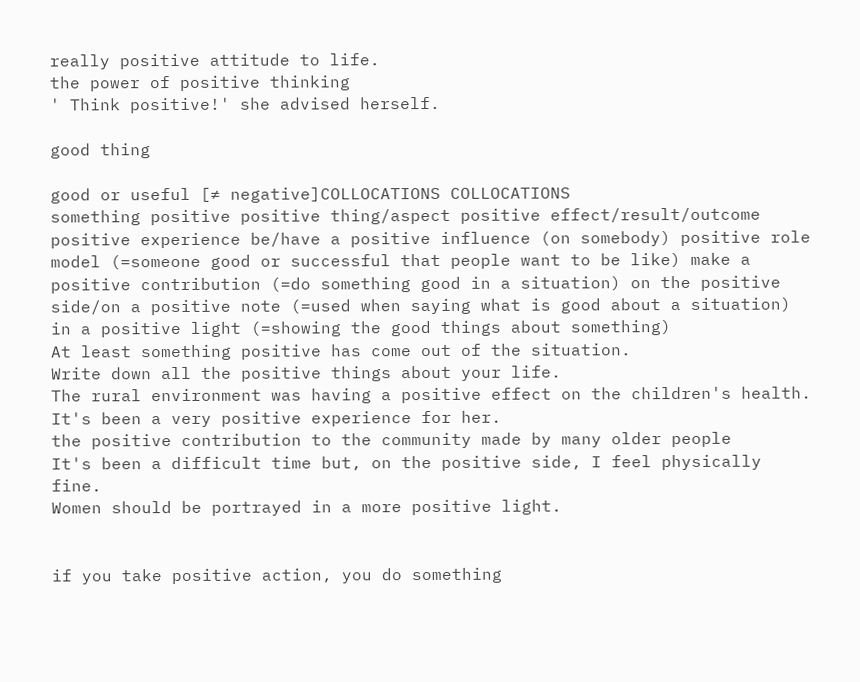really positive attitude to life.
the power of positive thinking
' Think positive!' she advised herself.

good thing

good or useful [≠ negative]COLLOCATIONS COLLOCATIONS
something positive positive thing/aspect positive effect/result/outcome positive experience be/have a positive influence (on somebody) positive role model (=someone good or successful that people want to be like) make a positive contribution (=do something good in a situation) on the positive side/on a positive note (=used when saying what is good about a situation) in a positive light (=showing the good things about something)
At least something positive has come out of the situation.
Write down all the positive things about your life.
The rural environment was having a positive effect on the children's health.
It's been a very positive experience for her.
the positive contribution to the community made by many older people
It's been a difficult time but, on the positive side, I feel physically fine.
Women should be portrayed in a more positive light.


if you take positive action, you do something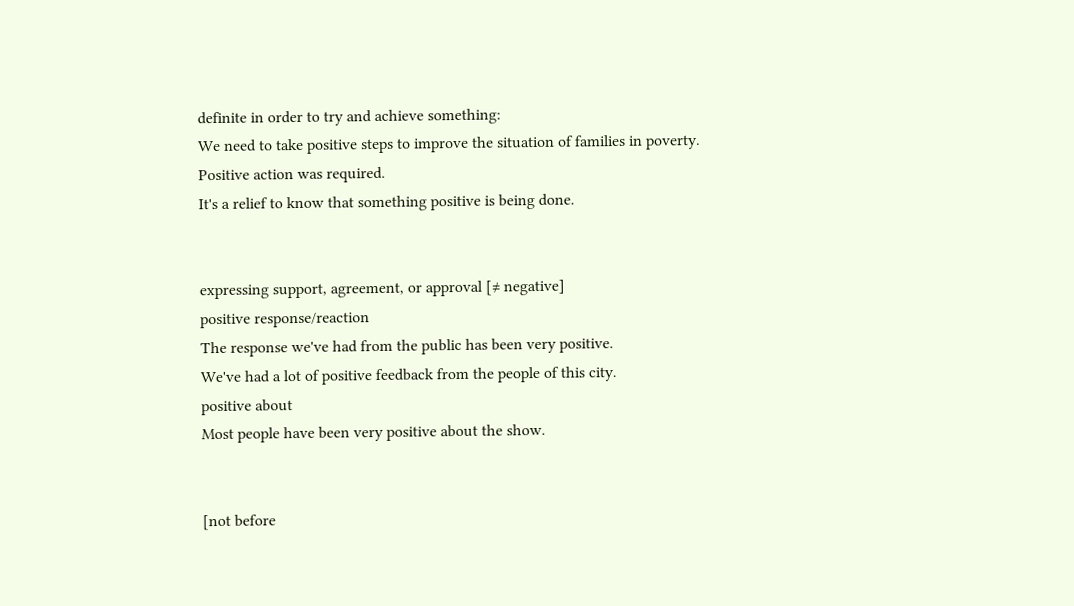definite in order to try and achieve something:
We need to take positive steps to improve the situation of families in poverty.
Positive action was required.
It's a relief to know that something positive is being done.


expressing support, agreement, or approval [≠ negative]
positive response/reaction
The response we've had from the public has been very positive.
We've had a lot of positive feedback from the people of this city.
positive about
Most people have been very positive about the show.


[not before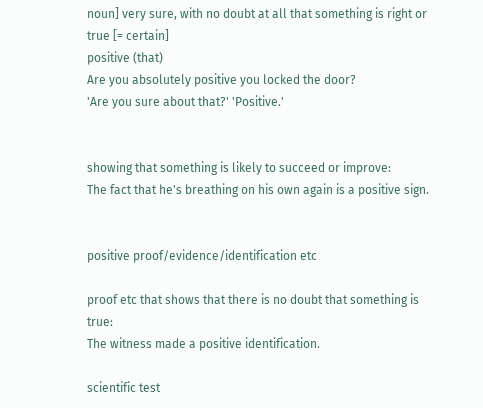noun] very sure, with no doubt at all that something is right or true [= certain]
positive (that)
Are you absolutely positive you locked the door?
'Are you sure about that?' 'Positive.'


showing that something is likely to succeed or improve:
The fact that he's breathing on his own again is a positive sign.


positive proof/evidence/identification etc

proof etc that shows that there is no doubt that something is true:
The witness made a positive identification.

scientific test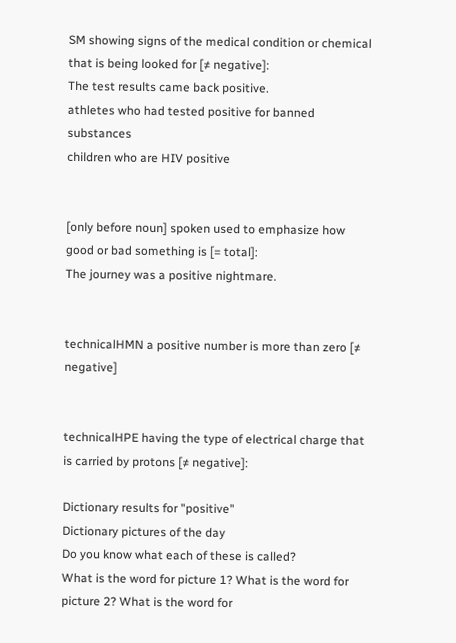SM showing signs of the medical condition or chemical that is being looked for [≠ negative]:
The test results came back positive.
athletes who had tested positive for banned substances
children who are HIV positive


[only before noun] spoken used to emphasize how good or bad something is [= total]:
The journey was a positive nightmare.


technicalHMN a positive number is more than zero [≠ negative]


technicalHPE having the type of electrical charge that is carried by protons [≠ negative]:

Dictionary results for "positive"
Dictionary pictures of the day
Do you know what each of these is called?
What is the word for picture 1? What is the word for picture 2? What is the word for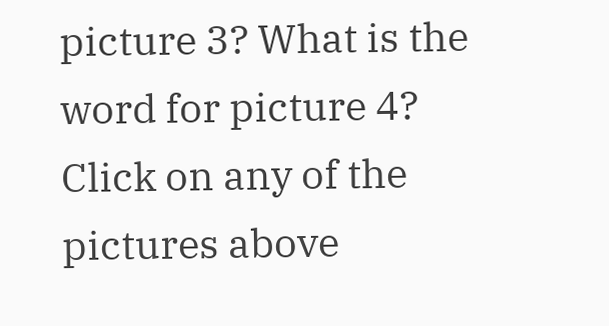picture 3? What is the word for picture 4?
Click on any of the pictures above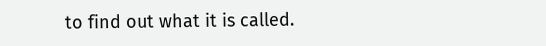to find out what it is called.